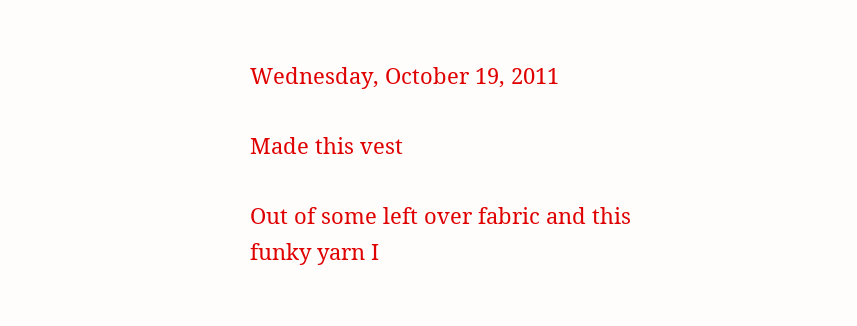Wednesday, October 19, 2011

Made this vest

Out of some left over fabric and this funky yarn I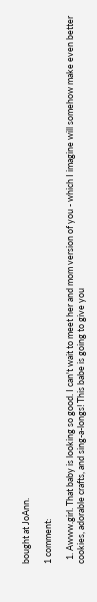bought at JoAnn.

1 comment:

  1. Awww.girl. That baby is looking so good. I can't wait to meet her and mom version of you - which I imagine will somehow make even better cookies, adorable crafts, and sing-a-longs! This babe is going to give you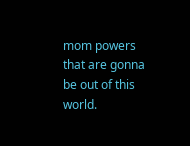mom powers that are gonna be out of this world.